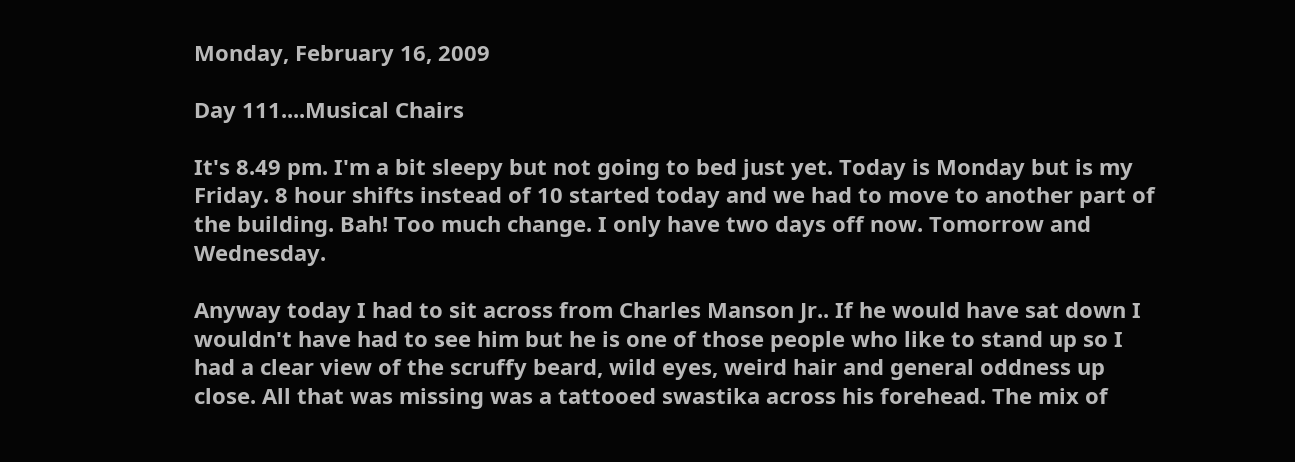Monday, February 16, 2009

Day 111....Musical Chairs

It's 8.49 pm. I'm a bit sleepy but not going to bed just yet. Today is Monday but is my Friday. 8 hour shifts instead of 10 started today and we had to move to another part of the building. Bah! Too much change. I only have two days off now. Tomorrow and Wednesday.

Anyway today I had to sit across from Charles Manson Jr.. If he would have sat down I wouldn't have had to see him but he is one of those people who like to stand up so I had a clear view of the scruffy beard, wild eyes, weird hair and general oddness up close. All that was missing was a tattooed swastika across his forehead. The mix of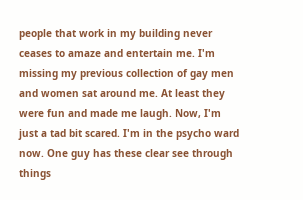people that work in my building never ceases to amaze and entertain me. I'm missing my previous collection of gay men and women sat around me. At least they were fun and made me laugh. Now, I'm just a tad bit scared. I'm in the psycho ward now. One guy has these clear see through things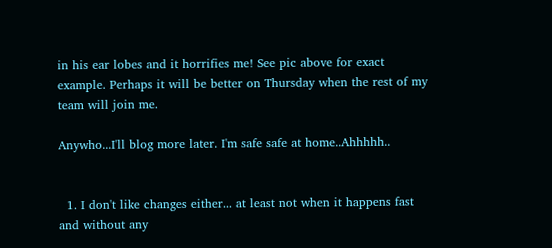in his ear lobes and it horrifies me! See pic above for exact example. Perhaps it will be better on Thursday when the rest of my team will join me.

Anywho...I'll blog more later. I'm safe safe at home..Ahhhhh..


  1. I don't like changes either... at least not when it happens fast and without any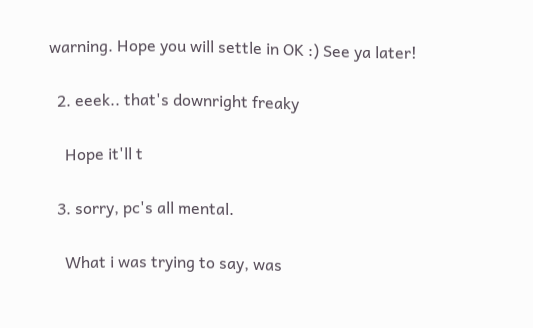warning. Hope you will settle in OK :) See ya later!

  2. eeek.. that's downright freaky

    Hope it'll t

  3. sorry, pc's all mental.

    What i was trying to say, was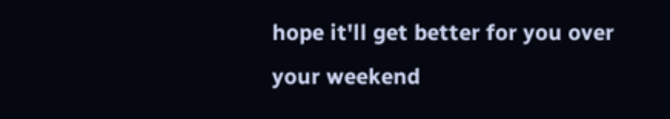hope it'll get better for you over your weekend